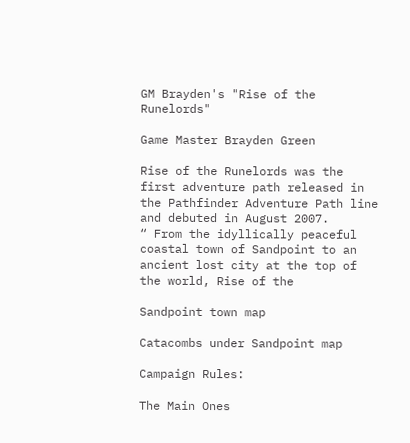GM Brayden's "Rise of the Runelords"

Game Master Brayden Green

Rise of the Runelords was the first adventure path released in the Pathfinder Adventure Path line and debuted in August 2007.
“ From the idyllically peaceful coastal town of Sandpoint to an ancient lost city at the top of the world, Rise of the

Sandpoint town map

Catacombs under Sandpoint map

Campaign Rules:

The Main Ones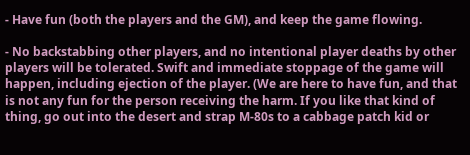- Have fun (both the players and the GM), and keep the game flowing.

- No backstabbing other players, and no intentional player deaths by other players will be tolerated. Swift and immediate stoppage of the game will happen, including ejection of the player. (We are here to have fun, and that is not any fun for the person receiving the harm. If you like that kind of thing, go out into the desert and strap M-80s to a cabbage patch kid or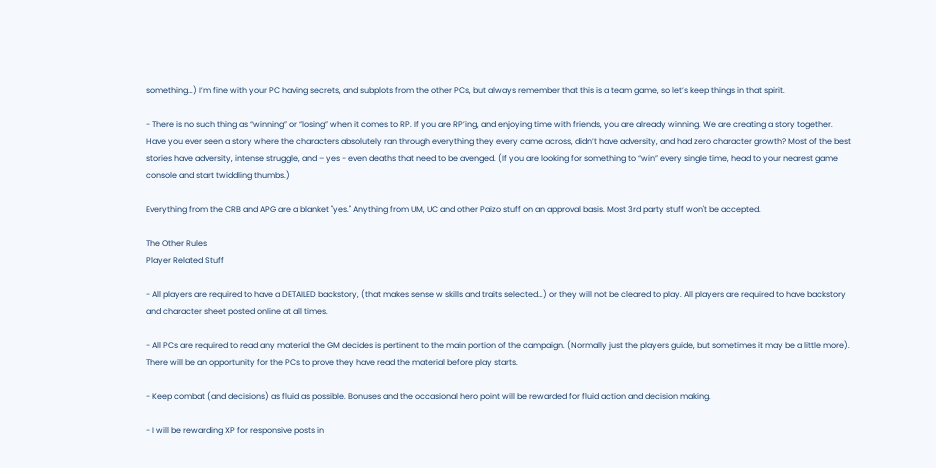something…) I’m fine with your PC having secrets, and subplots from the other PCs, but always remember that this is a team game, so let’s keep things in that spirit.

- There is no such thing as “winning” or “losing” when it comes to RP. If you are RP’ing, and enjoying time with friends, you are already winning. We are creating a story together. Have you ever seen a story where the characters absolutely ran through everything they every came across, didn’t have adversity, and had zero character growth? Most of the best stories have adversity, intense struggle, and – yes - even deaths that need to be avenged. (If you are looking for something to “win” every single time, head to your nearest game console and start twiddling thumbs.)

Everything from the CRB and APG are a blanket "yes." Anything from UM, UC and other Paizo stuff on an approval basis. Most 3rd party stuff won't be accepted.

The Other Rules
Player Related Stuff

- All players are required to have a DETAILED backstory, (that makes sense w skills and traits selected…) or they will not be cleared to play. All players are required to have backstory and character sheet posted online at all times.

- All PCs are required to read any material the GM decides is pertinent to the main portion of the campaign. (Normally just the players guide, but sometimes it may be a little more). There will be an opportunity for the PCs to prove they have read the material before play starts.

- Keep combat (and decisions) as fluid as possible. Bonuses and the occasional hero point will be rewarded for fluid action and decision making.

- I will be rewarding XP for responsive posts in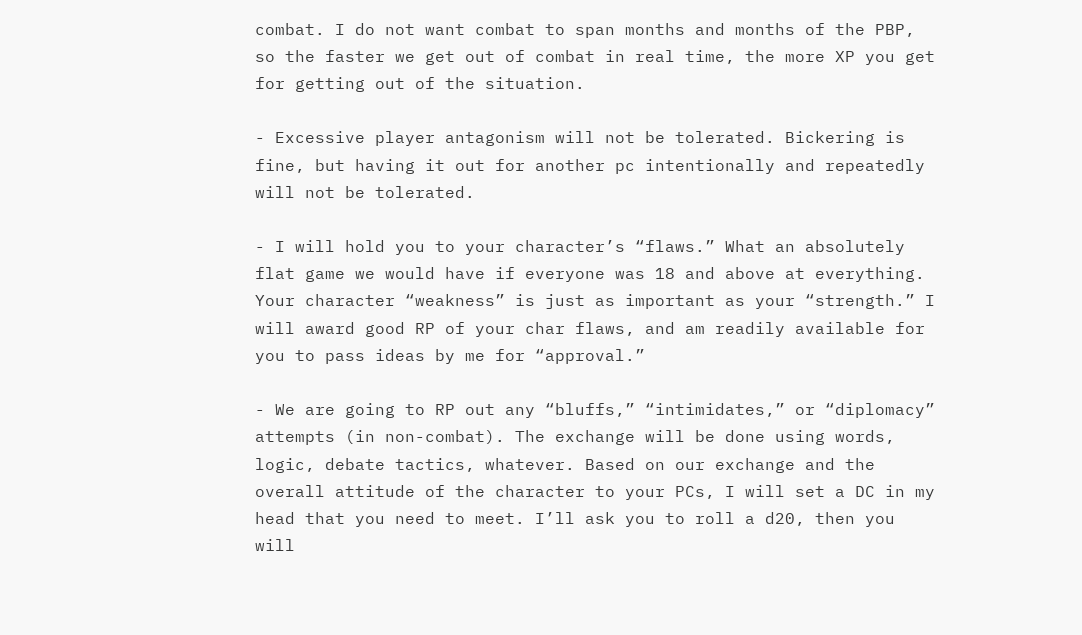combat. I do not want combat to span months and months of the PBP, so the faster we get out of combat in real time, the more XP you get for getting out of the situation.

- Excessive player antagonism will not be tolerated. Bickering is fine, but having it out for another pc intentionally and repeatedly will not be tolerated.

- I will hold you to your character’s “flaws.” What an absolutely flat game we would have if everyone was 18 and above at everything. Your character “weakness” is just as important as your “strength.” I will award good RP of your char flaws, and am readily available for you to pass ideas by me for “approval.”

- We are going to RP out any “bluffs,” “intimidates,” or “diplomacy” attempts (in non-combat). The exchange will be done using words, logic, debate tactics, whatever. Based on our exchange and the overall attitude of the character to your PCs, I will set a DC in my head that you need to meet. I’ll ask you to roll a d20, then you will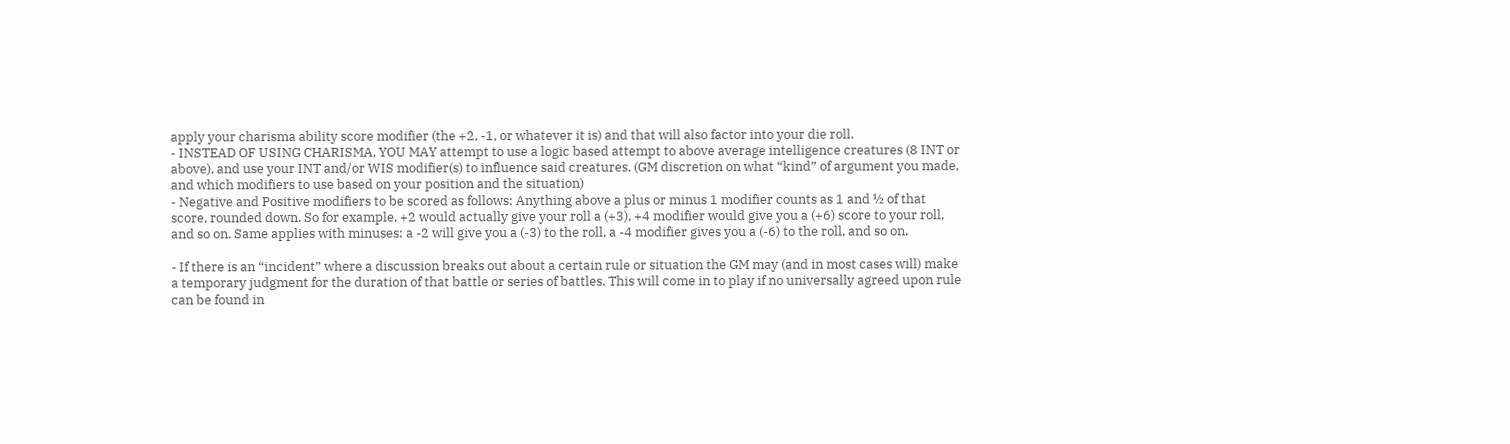apply your charisma ability score modifier (the +2, -1, or whatever it is) and that will also factor into your die roll.
- INSTEAD OF USING CHARISMA, YOU MAY attempt to use a logic based attempt to above average intelligence creatures (8 INT or above), and use your INT and/or WIS modifier(s) to influence said creatures. (GM discretion on what “kind” of argument you made, and which modifiers to use based on your position and the situation)
- Negative and Positive modifiers to be scored as follows: Anything above a plus or minus 1 modifier counts as 1 and ½ of that score, rounded down. So for example, +2 would actually give your roll a (+3), +4 modifier would give you a (+6) score to your roll, and so on. Same applies with minuses: a -2 will give you a (-3) to the roll, a -4 modifier gives you a (-6) to the roll, and so on.

- If there is an “incident” where a discussion breaks out about a certain rule or situation the GM may (and in most cases will) make a temporary judgment for the duration of that battle or series of battles. This will come in to play if no universally agreed upon rule can be found in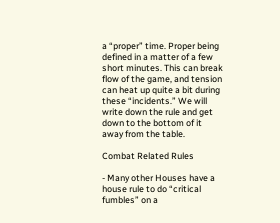a “proper” time. Proper being defined in a matter of a few short minutes. This can break flow of the game, and tension can heat up quite a bit during these “incidents.” We will write down the rule and get down to the bottom of it away from the table.

Combat Related Rules

- Many other Houses have a house rule to do “critical fumbles” on a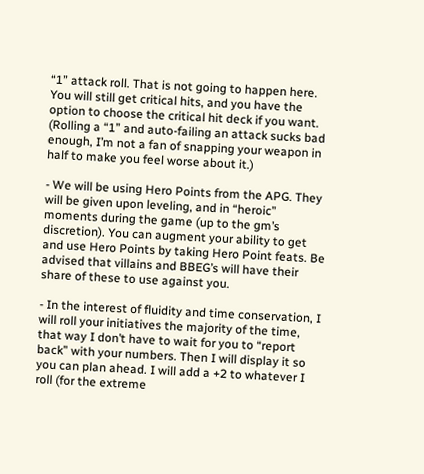“1” attack roll. That is not going to happen here. You will still get critical hits, and you have the option to choose the critical hit deck if you want. (Rolling a “1” and auto-failing an attack sucks bad enough, I’m not a fan of snapping your weapon in half to make you feel worse about it.)

- We will be using Hero Points from the APG. They will be given upon leveling, and in “heroic” moments during the game (up to the gm’s discretion). You can augment your ability to get and use Hero Points by taking Hero Point feats. Be advised that villains and BBEG’s will have their share of these to use against you.

- In the interest of fluidity and time conservation, I will roll your initiatives the majority of the time, that way I don’t have to wait for you to “report back” with your numbers. Then I will display it so you can plan ahead. I will add a +2 to whatever I roll (for the extreme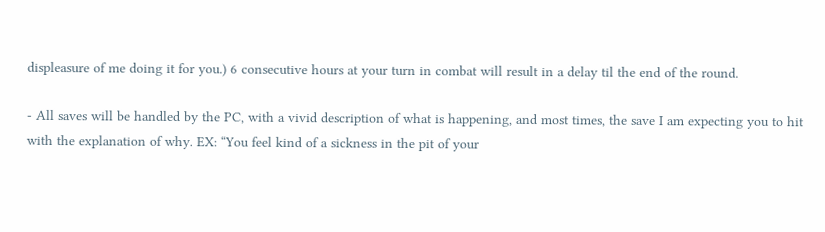displeasure of me doing it for you.) 6 consecutive hours at your turn in combat will result in a delay til the end of the round.

- All saves will be handled by the PC, with a vivid description of what is happening, and most times, the save I am expecting you to hit with the explanation of why. EX: “You feel kind of a sickness in the pit of your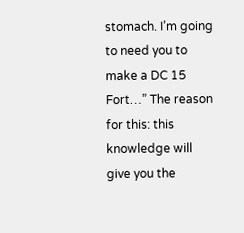stomach. I’m going to need you to make a DC 15 Fort…” The reason for this: this knowledge will give you the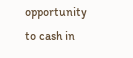opportunity to cash in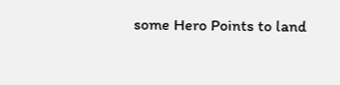some Hero Points to land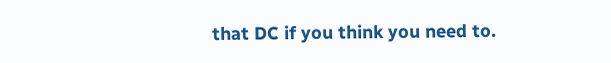that DC if you think you need to.